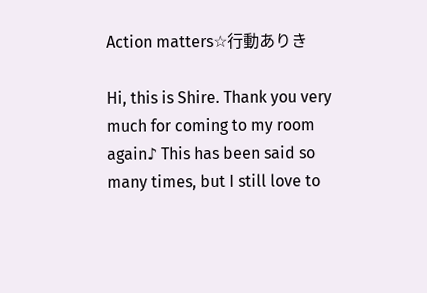Action matters☆行動ありき

Hi, this is Shire. Thank you very much for coming to my room again♪ This has been said so many times, but I still love to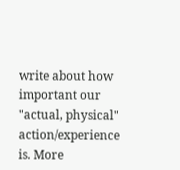write about how important our "actual, physical" action/experience is. More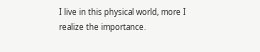I live in this physical world, more I realize the importance.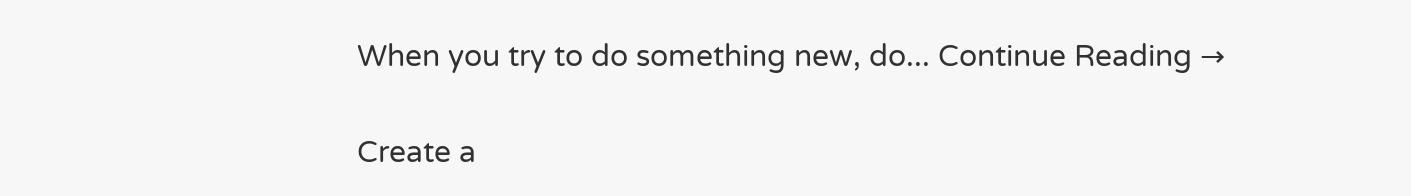When you try to do something new, do... Continue Reading →

Create a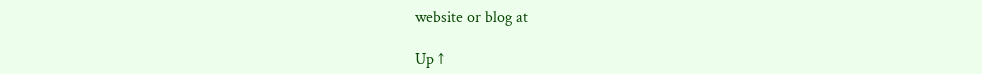website or blog at

Up ↑